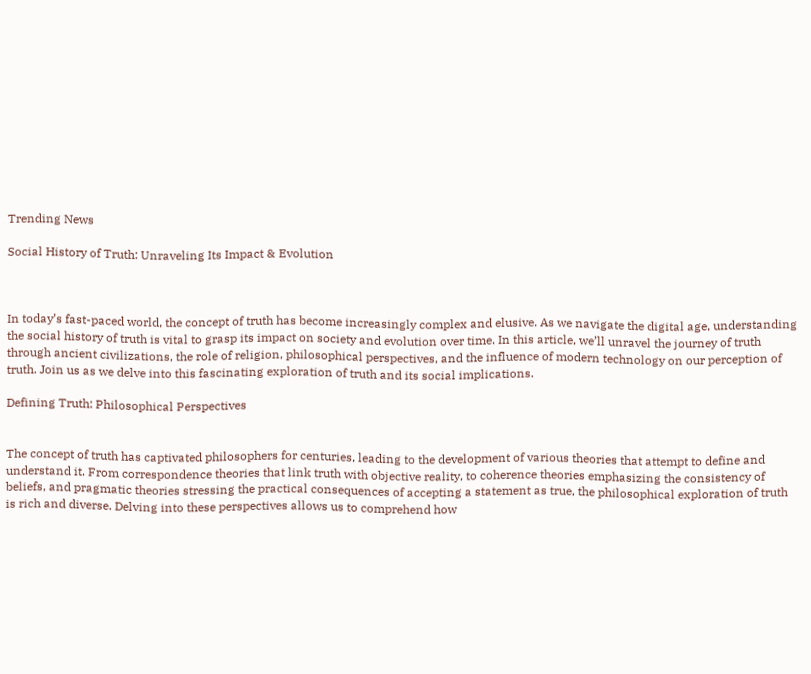Trending News

Social History of Truth: Unraveling Its Impact & Evolution



In today’s fast-paced world, the concept of truth has become increasingly complex and elusive. As we navigate the digital age, understanding the social history of truth is vital to grasp its impact on society and evolution over time. In this article, we’ll unravel the journey of truth through ancient civilizations, the role of religion, philosophical perspectives, and the influence of modern technology on our perception of truth. Join us as we delve into this fascinating exploration of truth and its social implications.

Defining Truth: Philosophical Perspectives


The concept of truth has captivated philosophers for centuries, leading to the development of various theories that attempt to define and understand it. From correspondence theories that link truth with objective reality, to coherence theories emphasizing the consistency of beliefs, and pragmatic theories stressing the practical consequences of accepting a statement as true, the philosophical exploration of truth is rich and diverse. Delving into these perspectives allows us to comprehend how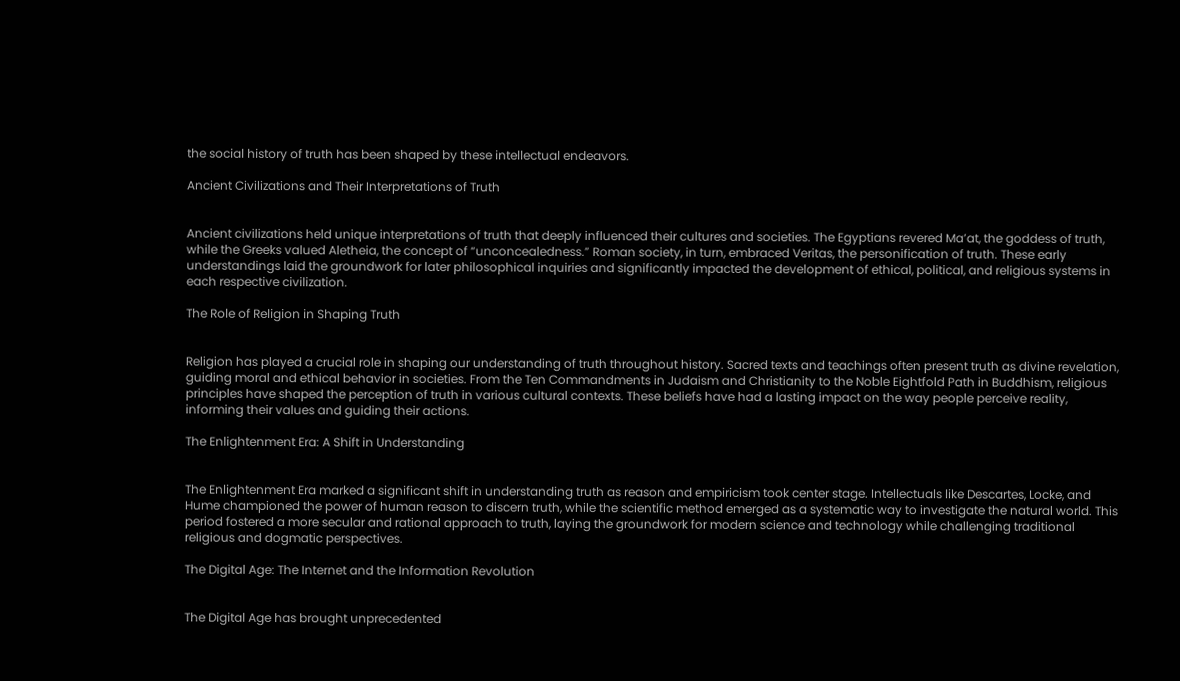the social history of truth has been shaped by these intellectual endeavors.

Ancient Civilizations and Their Interpretations of Truth


Ancient civilizations held unique interpretations of truth that deeply influenced their cultures and societies. The Egyptians revered Ma’at, the goddess of truth, while the Greeks valued Aletheia, the concept of “unconcealedness.” Roman society, in turn, embraced Veritas, the personification of truth. These early understandings laid the groundwork for later philosophical inquiries and significantly impacted the development of ethical, political, and religious systems in each respective civilization.

The Role of Religion in Shaping Truth


Religion has played a crucial role in shaping our understanding of truth throughout history. Sacred texts and teachings often present truth as divine revelation, guiding moral and ethical behavior in societies. From the Ten Commandments in Judaism and Christianity to the Noble Eightfold Path in Buddhism, religious principles have shaped the perception of truth in various cultural contexts. These beliefs have had a lasting impact on the way people perceive reality, informing their values and guiding their actions.

The Enlightenment Era: A Shift in Understanding


The Enlightenment Era marked a significant shift in understanding truth as reason and empiricism took center stage. Intellectuals like Descartes, Locke, and Hume championed the power of human reason to discern truth, while the scientific method emerged as a systematic way to investigate the natural world. This period fostered a more secular and rational approach to truth, laying the groundwork for modern science and technology while challenging traditional religious and dogmatic perspectives.

The Digital Age: The Internet and the Information Revolution


The Digital Age has brought unprecedented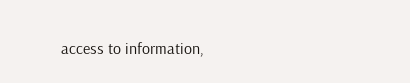access to information,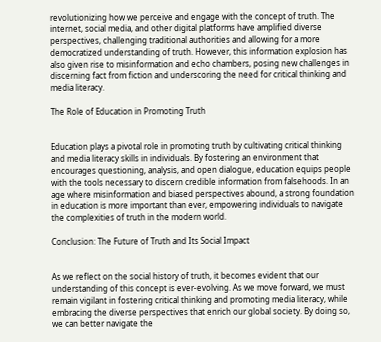revolutionizing how we perceive and engage with the concept of truth. The internet, social media, and other digital platforms have amplified diverse perspectives, challenging traditional authorities and allowing for a more democratized understanding of truth. However, this information explosion has also given rise to misinformation and echo chambers, posing new challenges in discerning fact from fiction and underscoring the need for critical thinking and media literacy.

The Role of Education in Promoting Truth


Education plays a pivotal role in promoting truth by cultivating critical thinking and media literacy skills in individuals. By fostering an environment that encourages questioning, analysis, and open dialogue, education equips people with the tools necessary to discern credible information from falsehoods. In an age where misinformation and biased perspectives abound, a strong foundation in education is more important than ever, empowering individuals to navigate the complexities of truth in the modern world.

Conclusion: The Future of Truth and Its Social Impact


As we reflect on the social history of truth, it becomes evident that our understanding of this concept is ever-evolving. As we move forward, we must remain vigilant in fostering critical thinking and promoting media literacy, while embracing the diverse perspectives that enrich our global society. By doing so, we can better navigate the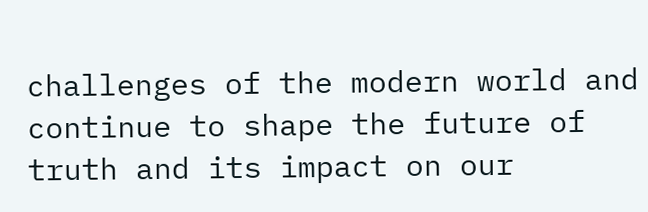challenges of the modern world and continue to shape the future of truth and its impact on our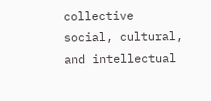collective social, cultural, and intellectual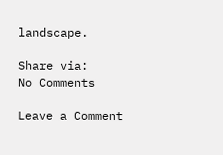landscape.

Share via:
No Comments

Leave a Comment